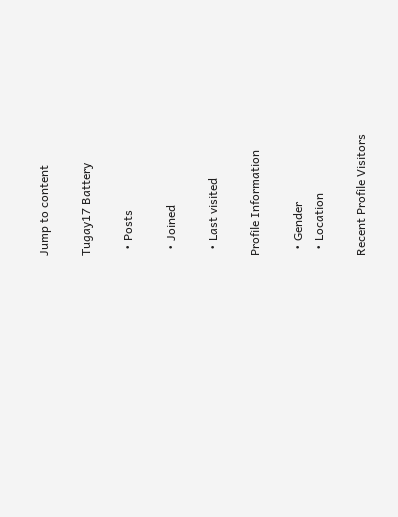Jump to content

Tugay17 Battery

  • Posts

  • Joined

  • Last visited

Profile Information

  • Gender
  • Location

Recent Profile Visitors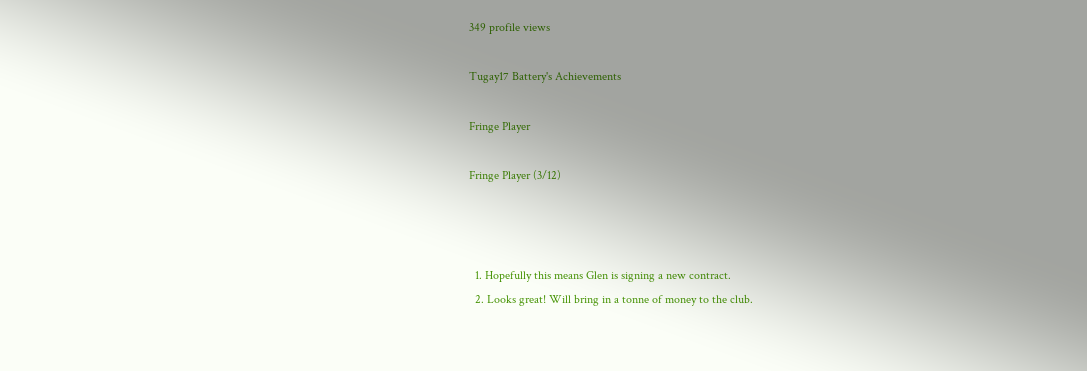349 profile views

Tugay17 Battery's Achievements

Fringe Player

Fringe Player (3/12)



  1. Hopefully this means Glen is signing a new contract.
  2. Looks great! Will bring in a tonne of money to the club.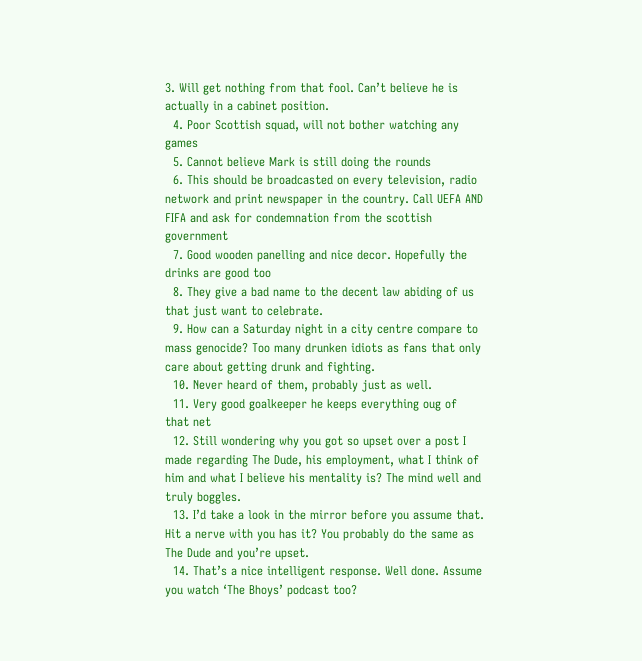3. Will get nothing from that fool. Can’t believe he is actually in a cabinet position.
  4. Poor Scottish squad, will not bother watching any games
  5. Cannot believe Mark is still doing the rounds
  6. This should be broadcasted on every television, radio network and print newspaper in the country. Call UEFA AND FIFA and ask for condemnation from the scottish government
  7. Good wooden panelling and nice decor. Hopefully the drinks are good too
  8. They give a bad name to the decent law abiding of us that just want to celebrate.
  9. How can a Saturday night in a city centre compare to mass genocide? Too many drunken idiots as fans that only care about getting drunk and fighting.
  10. Never heard of them, probably just as well.
  11. Very good goalkeeper he keeps everything oug of that net
  12. Still wondering why you got so upset over a post I made regarding The Dude, his employment, what I think of him and what I believe his mentality is? The mind well and truly boggles.
  13. I’d take a look in the mirror before you assume that. Hit a nerve with you has it? You probably do the same as The Dude and you’re upset.
  14. That’s a nice intelligent response. Well done. Assume you watch ‘The Bhoys’ podcast too?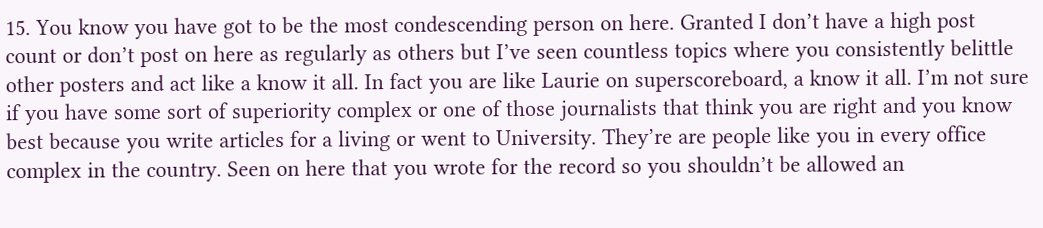15. You know you have got to be the most condescending person on here. Granted I don’t have a high post count or don’t post on here as regularly as others but I’ve seen countless topics where you consistently belittle other posters and act like a know it all. In fact you are like Laurie on superscoreboard, a know it all. I’m not sure if you have some sort of superiority complex or one of those journalists that think you are right and you know best because you write articles for a living or went to University. They’re are people like you in every office complex in the country. Seen on here that you wrote for the record so you shouldn’t be allowed an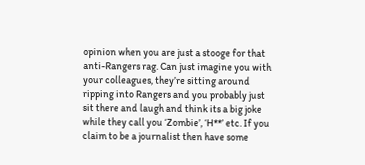opinion when you are just a stooge for that anti-Rangers rag. Can just imagine you with your colleagues, they’re sitting around ripping into Rangers and you probably just sit there and laugh and think its a big joke while they call you ‘Zombie’, ‘H**’ etc. If you claim to be a journalist then have some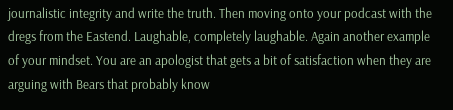journalistic integrity and write the truth. Then moving onto your podcast with the dregs from the Eastend. Laughable, completely laughable. Again another example of your mindset. You are an apologist that gets a bit of satisfaction when they are arguing with Bears that probably know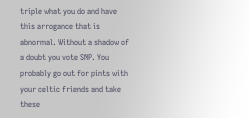triple what you do and have this arrogance that is abnormal. Without a shadow of a doubt you vote SNP. You probably go out for pints with your celtic friends and take these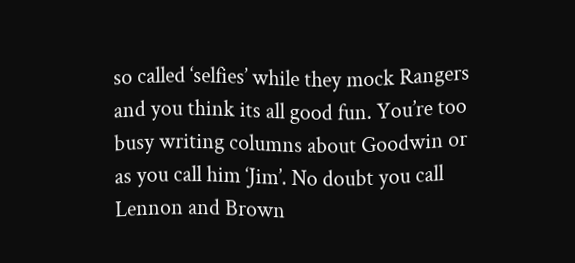so called ‘selfies’ while they mock Rangers and you think its all good fun. You’re too busy writing columns about Goodwin or as you call him ‘Jim’. No doubt you call Lennon and Brown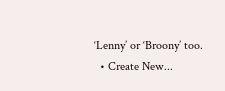‘Lenny’ or ‘Broony’ too.
  • Create New...